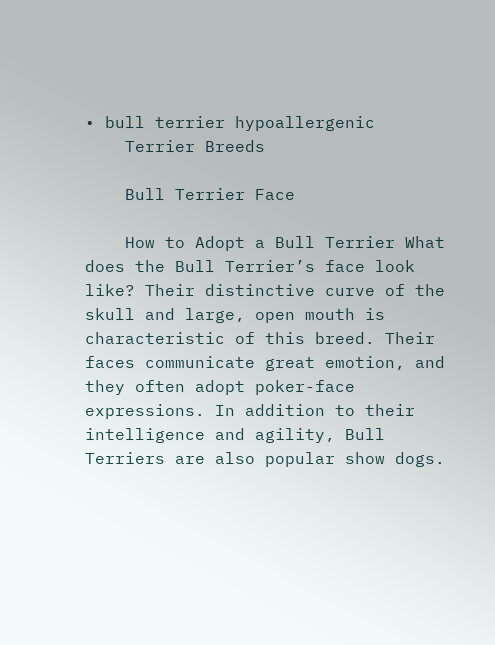• bull terrier hypoallergenic
    Terrier Breeds

    Bull Terrier Face

    How to Adopt a Bull Terrier What does the Bull Terrier’s face look like? Their distinctive curve of the skull and large, open mouth is characteristic of this breed. Their faces communicate great emotion, and they often adopt poker-face expressions. In addition to their intelligence and agility, Bull Terriers are also popular show dogs.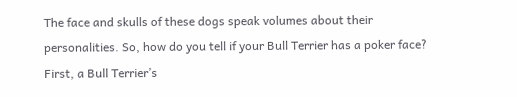The face and skulls of these dogs speak volumes about their personalities. So, how do you tell if your Bull Terrier has a poker face? First, a Bull Terrier’s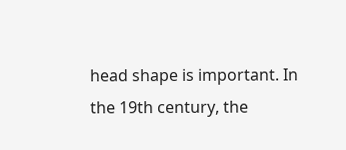head shape is important. In the 19th century, the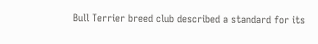Bull Terrier breed club described a standard for its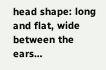head shape: long and flat, wide between the ears…